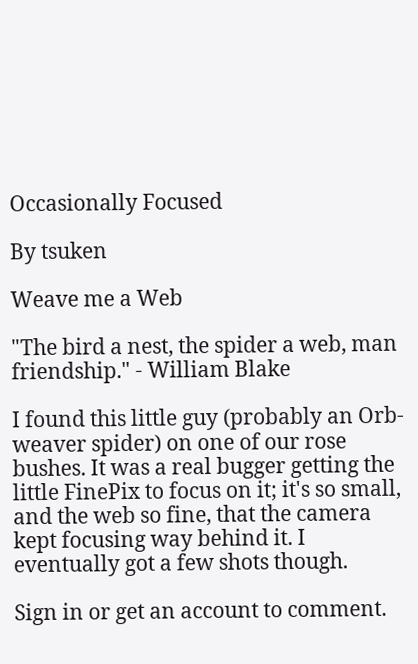Occasionally Focused

By tsuken

Weave me a Web

"The bird a nest, the spider a web, man friendship." - William Blake

I found this little guy (probably an Orb-weaver spider) on one of our rose bushes. It was a real bugger getting the little FinePix to focus on it; it's so small, and the web so fine, that the camera kept focusing way behind it. I eventually got a few shots though.

Sign in or get an account to comment.